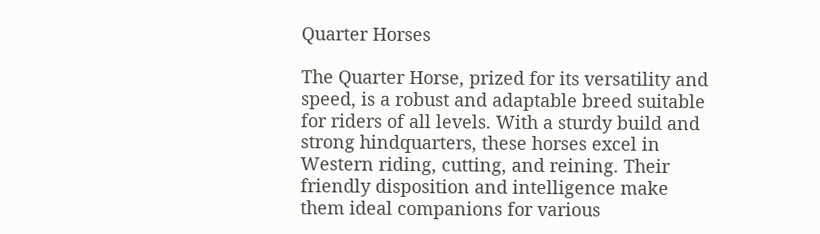Quarter Horses

The Quarter Horse, prized for its versatility and speed, is a robust and adaptable breed suitable for riders of all levels. With a sturdy build and strong hindquarters, these horses excel in Western riding, cutting, and reining. Their friendly disposition and intelligence make them ideal companions for various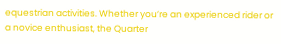equestrian activities. Whether you’re an experienced rider or a novice enthusiast, the Quarter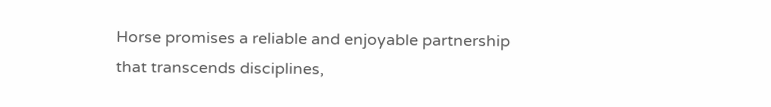Horse promises a reliable and enjoyable partnership that transcends disciplines,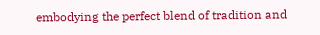embodying the perfect blend of tradition and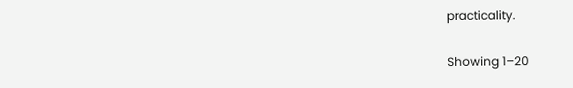practicality.

Showing 1–20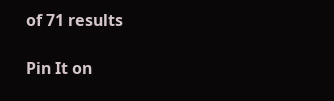of 71 results

Pin It on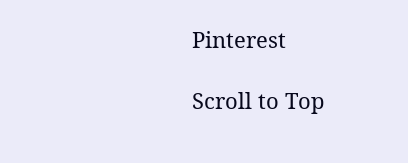Pinterest

Scroll to Top